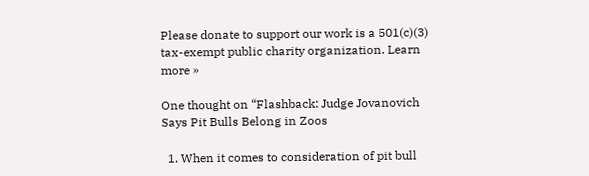Please donate to support our work is a 501(c)(3) tax-exempt public charity organization. Learn more »

One thought on “Flashback: Judge Jovanovich Says Pit Bulls Belong in Zoos

  1. When it comes to consideration of pit bull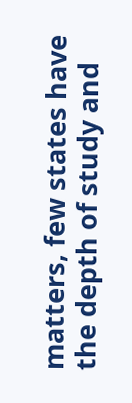matters, few states have the depth of study and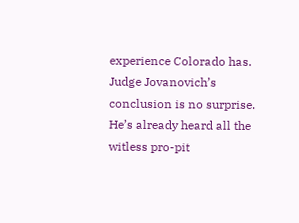experience Colorado has. Judge Jovanovich’s conclusion is no surprise. He’s already heard all the witless pro-pit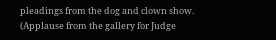pleadings from the dog and clown show. (Applause from the gallery for Judge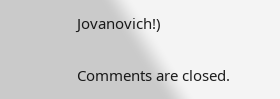Jovanovich!)

Comments are closed.